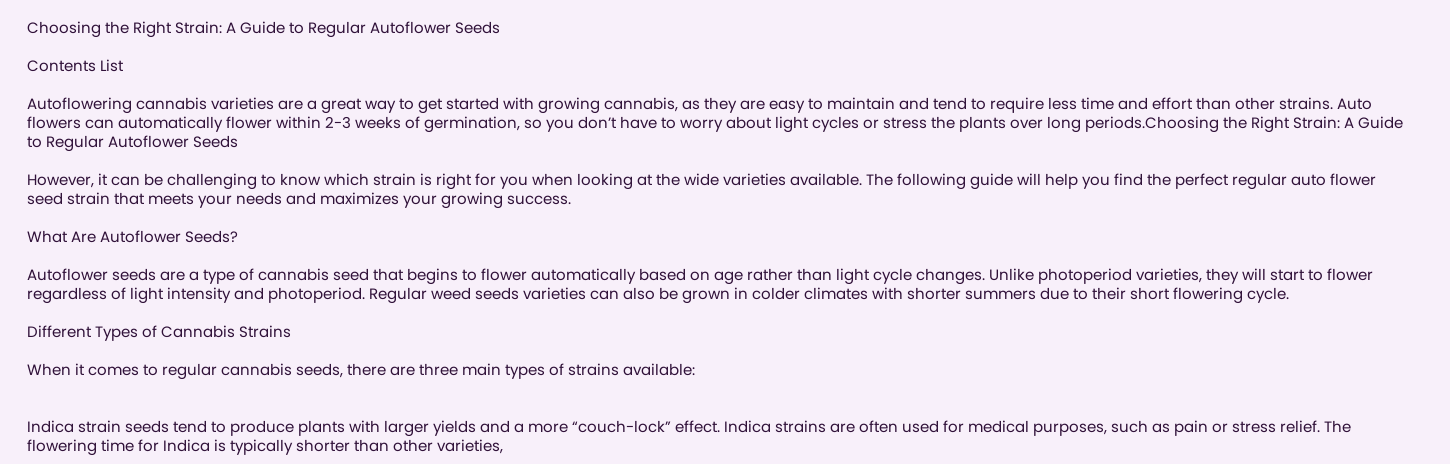Choosing the Right Strain: A Guide to Regular Autoflower Seeds

Contents List

Autoflowering cannabis varieties are a great way to get started with growing cannabis, as they are easy to maintain and tend to require less time and effort than other strains. Auto flowers can automatically flower within 2-3 weeks of germination, so you don’t have to worry about light cycles or stress the plants over long periods.Choosing the Right Strain: A Guide to Regular Autoflower Seeds

However, it can be challenging to know which strain is right for you when looking at the wide varieties available. The following guide will help you find the perfect regular auto flower seed strain that meets your needs and maximizes your growing success.

What Are Autoflower Seeds?

Autoflower seeds are a type of cannabis seed that begins to flower automatically based on age rather than light cycle changes. Unlike photoperiod varieties, they will start to flower regardless of light intensity and photoperiod. Regular weed seeds varieties can also be grown in colder climates with shorter summers due to their short flowering cycle.

Different Types of Cannabis Strains

When it comes to regular cannabis seeds, there are three main types of strains available:


Indica strain seeds tend to produce plants with larger yields and a more “couch-lock” effect. Indica strains are often used for medical purposes, such as pain or stress relief. The flowering time for Indica is typically shorter than other varieties,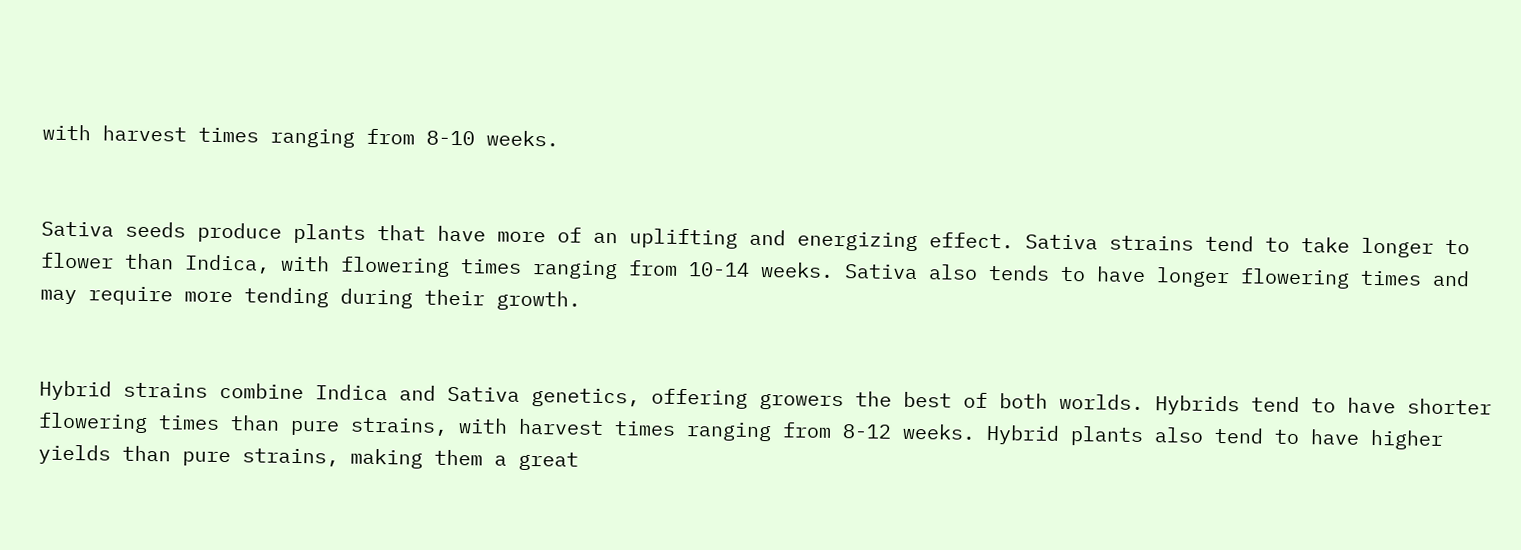with harvest times ranging from 8-10 weeks.


Sativa seeds produce plants that have more of an uplifting and energizing effect. Sativa strains tend to take longer to flower than Indica, with flowering times ranging from 10-14 weeks. Sativa also tends to have longer flowering times and may require more tending during their growth.


Hybrid strains combine Indica and Sativa genetics, offering growers the best of both worlds. Hybrids tend to have shorter flowering times than pure strains, with harvest times ranging from 8-12 weeks. Hybrid plants also tend to have higher yields than pure strains, making them a great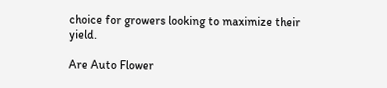choice for growers looking to maximize their yield.

Are Auto Flower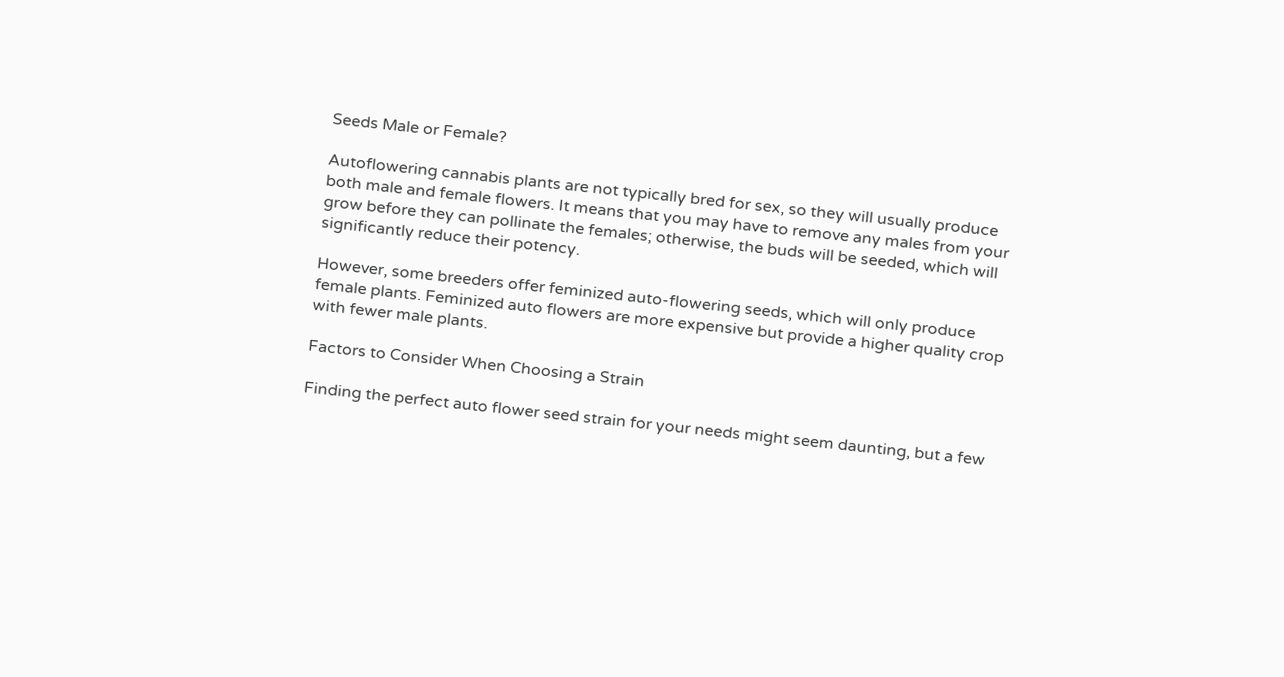Seeds Male or Female?

Autoflowering cannabis plants are not typically bred for sex, so they will usually produce both male and female flowers. It means that you may have to remove any males from your grow before they can pollinate the females; otherwise, the buds will be seeded, which will significantly reduce their potency.

However, some breeders offer feminized auto-flowering seeds, which will only produce female plants. Feminized auto flowers are more expensive but provide a higher quality crop with fewer male plants.

Factors to Consider When Choosing a Strain

Finding the perfect auto flower seed strain for your needs might seem daunting, but a few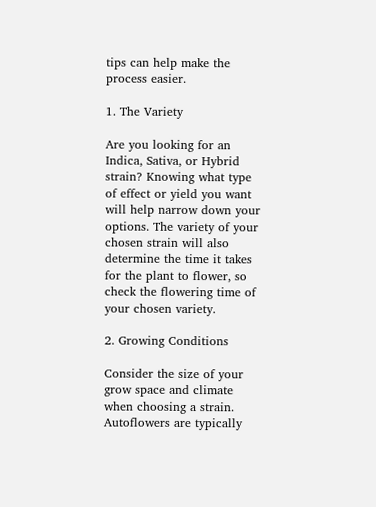tips can help make the process easier.

1. The Variety

Are you looking for an Indica, Sativa, or Hybrid strain? Knowing what type of effect or yield you want will help narrow down your options. The variety of your chosen strain will also determine the time it takes for the plant to flower, so check the flowering time of your chosen variety.

2. Growing Conditions

Consider the size of your grow space and climate when choosing a strain. Autoflowers are typically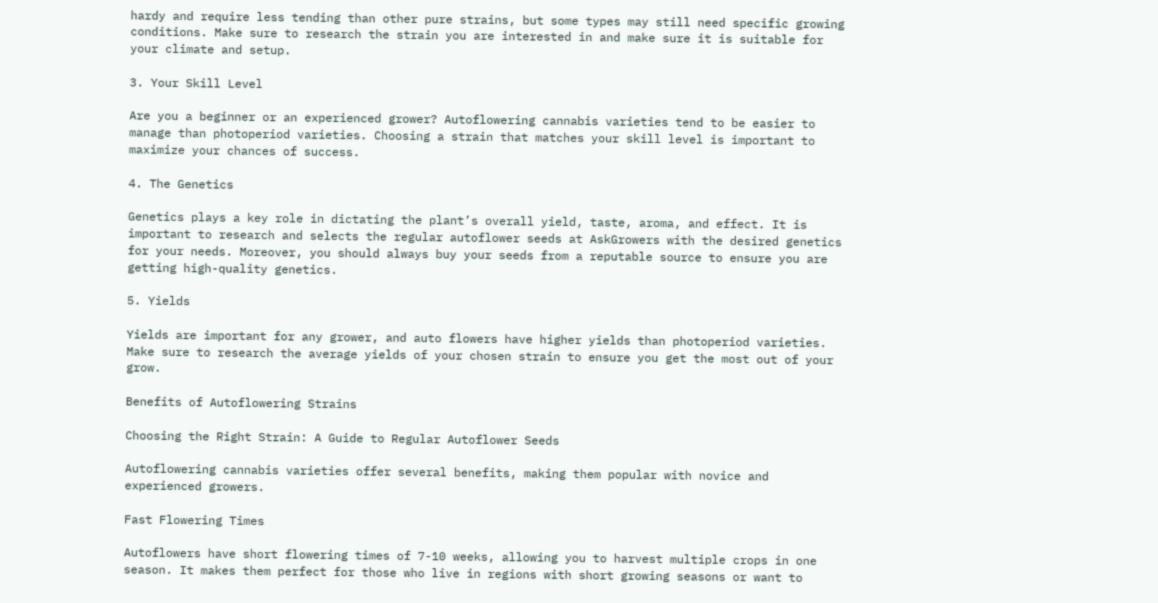hardy and require less tending than other pure strains, but some types may still need specific growing conditions. Make sure to research the strain you are interested in and make sure it is suitable for your climate and setup.

3. Your Skill Level

Are you a beginner or an experienced grower? Autoflowering cannabis varieties tend to be easier to manage than photoperiod varieties. Choosing a strain that matches your skill level is important to maximize your chances of success.

4. The Genetics

Genetics plays a key role in dictating the plant’s overall yield, taste, aroma, and effect. It is important to research and selects the regular autoflower seeds at AskGrowers with the desired genetics for your needs. Moreover, you should always buy your seeds from a reputable source to ensure you are getting high-quality genetics.

5. Yields

Yields are important for any grower, and auto flowers have higher yields than photoperiod varieties. Make sure to research the average yields of your chosen strain to ensure you get the most out of your grow.

Benefits of Autoflowering Strains

Choosing the Right Strain: A Guide to Regular Autoflower Seeds

Autoflowering cannabis varieties offer several benefits, making them popular with novice and experienced growers.

Fast Flowering Times

Autoflowers have short flowering times of 7-10 weeks, allowing you to harvest multiple crops in one season. It makes them perfect for those who live in regions with short growing seasons or want to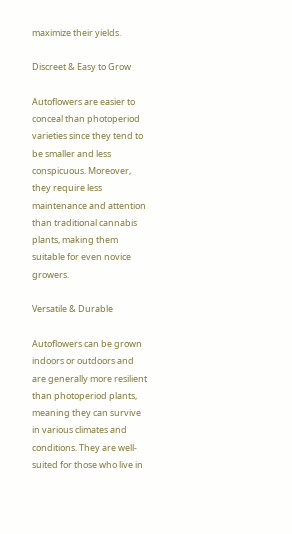maximize their yields.

Discreet & Easy to Grow

Autoflowers are easier to conceal than photoperiod varieties since they tend to be smaller and less conspicuous. Moreover, they require less maintenance and attention than traditional cannabis plants, making them suitable for even novice growers.

Versatile & Durable

Autoflowers can be grown indoors or outdoors and are generally more resilient than photoperiod plants, meaning they can survive in various climates and conditions. They are well-suited for those who live in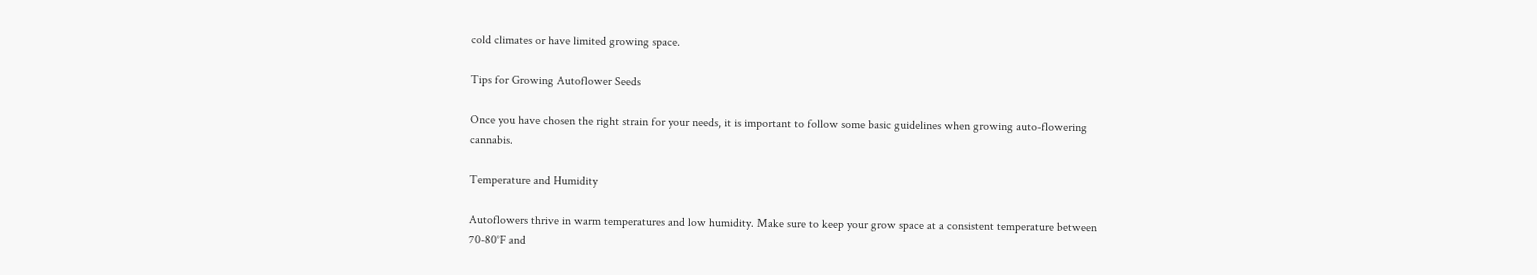cold climates or have limited growing space.

Tips for Growing Autoflower Seeds

Once you have chosen the right strain for your needs, it is important to follow some basic guidelines when growing auto-flowering cannabis.

Temperature and Humidity

Autoflowers thrive in warm temperatures and low humidity. Make sure to keep your grow space at a consistent temperature between 70-80°F and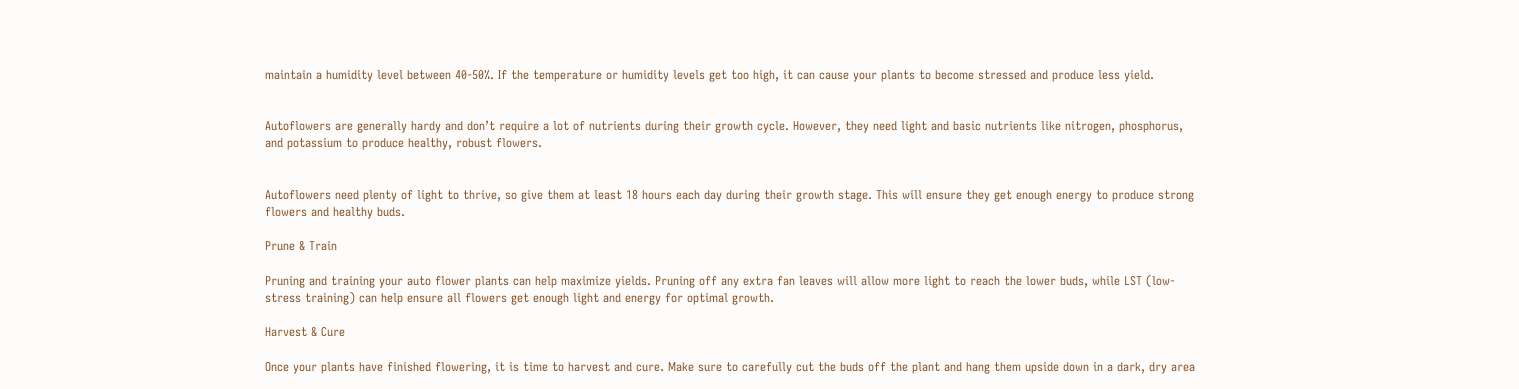maintain a humidity level between 40-50%. If the temperature or humidity levels get too high, it can cause your plants to become stressed and produce less yield.


Autoflowers are generally hardy and don’t require a lot of nutrients during their growth cycle. However, they need light and basic nutrients like nitrogen, phosphorus, and potassium to produce healthy, robust flowers.


Autoflowers need plenty of light to thrive, so give them at least 18 hours each day during their growth stage. This will ensure they get enough energy to produce strong flowers and healthy buds.

Prune & Train

Pruning and training your auto flower plants can help maximize yields. Pruning off any extra fan leaves will allow more light to reach the lower buds, while LST (low-stress training) can help ensure all flowers get enough light and energy for optimal growth.

Harvest & Cure

Once your plants have finished flowering, it is time to harvest and cure. Make sure to carefully cut the buds off the plant and hang them upside down in a dark, dry area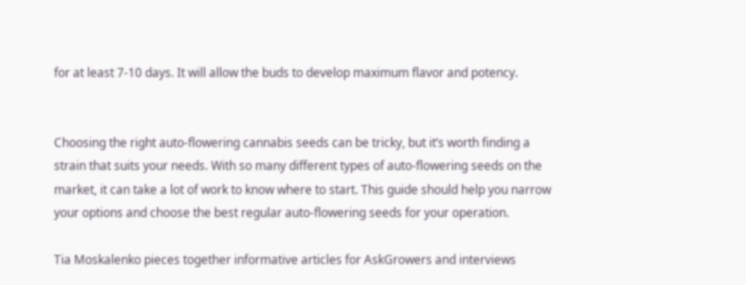for at least 7-10 days. It will allow the buds to develop maximum flavor and potency.


Choosing the right auto-flowering cannabis seeds can be tricky, but it’s worth finding a strain that suits your needs. With so many different types of auto-flowering seeds on the market, it can take a lot of work to know where to start. This guide should help you narrow your options and choose the best regular auto-flowering seeds for your operation.

Tia Moskalenko pieces together informative articles for AskGrowers and interviews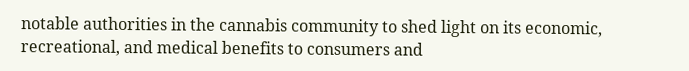notable authorities in the cannabis community to shed light on its economic, recreational, and medical benefits to consumers and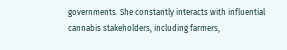governments. She constantly interacts with influential cannabis stakeholders, including farmers,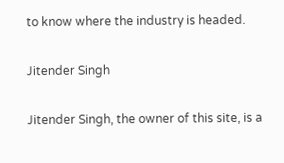to know where the industry is headed.

Jitender Singh

Jitender Singh, the owner of this site, is a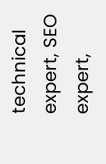technical expert, SEO expert,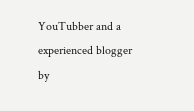YouTubber and a experienced blogger by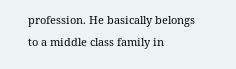profession. He basically belongs to a middle class family in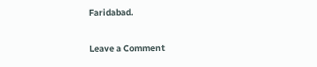Faridabad.

Leave a Comment